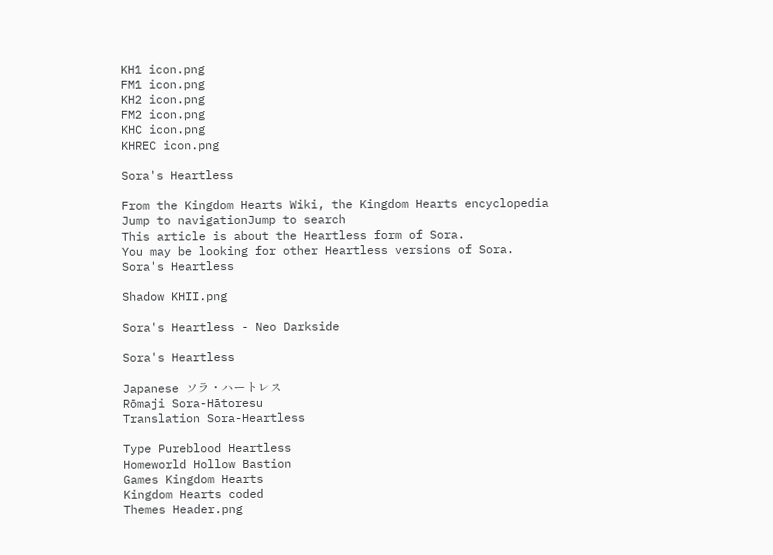KH1 icon.png
FM1 icon.png
KH2 icon.png
FM2 icon.png
KHC icon.png
KHREC icon.png

Sora's Heartless

From the Kingdom Hearts Wiki, the Kingdom Hearts encyclopedia
Jump to navigationJump to search
This article is about the Heartless form of Sora.
You may be looking for other Heartless versions of Sora.
Sora's Heartless

Shadow KHII.png

Sora's Heartless - Neo Darkside

Sora's Heartless

Japanese ソラ・ハートレス
Rōmaji Sora-Hātoresu
Translation Sora-Heartless

Type Pureblood Heartless
Homeworld Hollow Bastion
Games Kingdom Hearts
Kingdom Hearts coded
Themes Header.png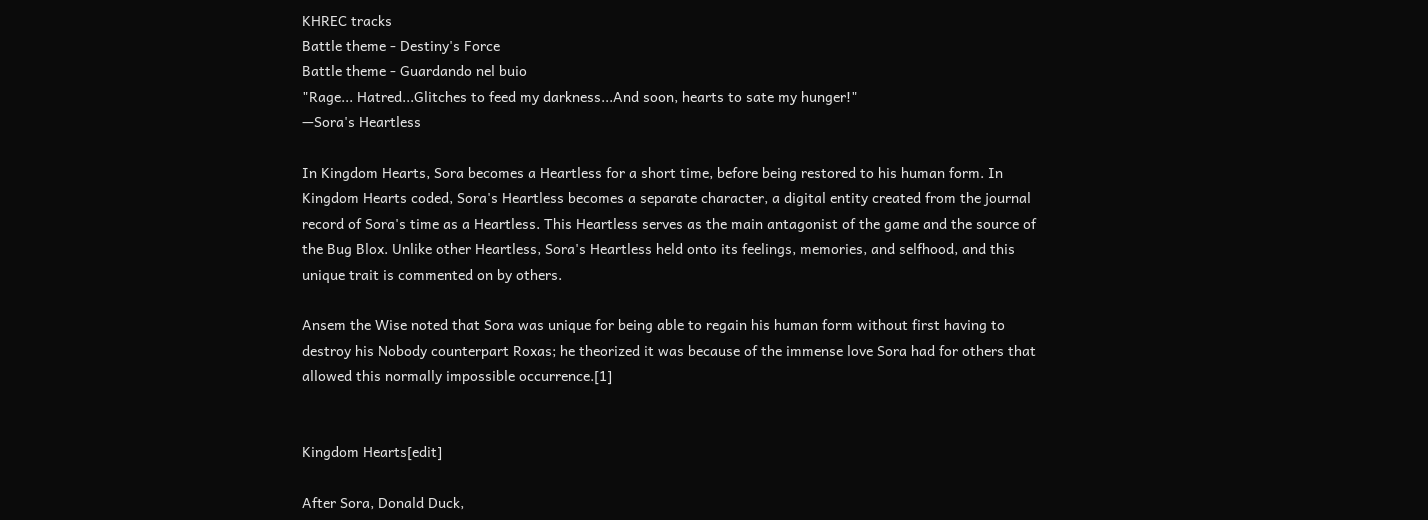KHREC tracks
Battle theme - Destiny's Force
Battle theme - Guardando nel buio
"Rage... Hatred...Glitches to feed my darkness...And soon, hearts to sate my hunger!"
—Sora's Heartless

In Kingdom Hearts, Sora becomes a Heartless for a short time, before being restored to his human form. In Kingdom Hearts coded, Sora's Heartless becomes a separate character, a digital entity created from the journal record of Sora's time as a Heartless. This Heartless serves as the main antagonist of the game and the source of the Bug Blox. Unlike other Heartless, Sora's Heartless held onto its feelings, memories, and selfhood, and this unique trait is commented on by others.

Ansem the Wise noted that Sora was unique for being able to regain his human form without first having to destroy his Nobody counterpart Roxas; he theorized it was because of the immense love Sora had for others that allowed this normally impossible occurrence.[1]


Kingdom Hearts[edit]

After Sora, Donald Duck,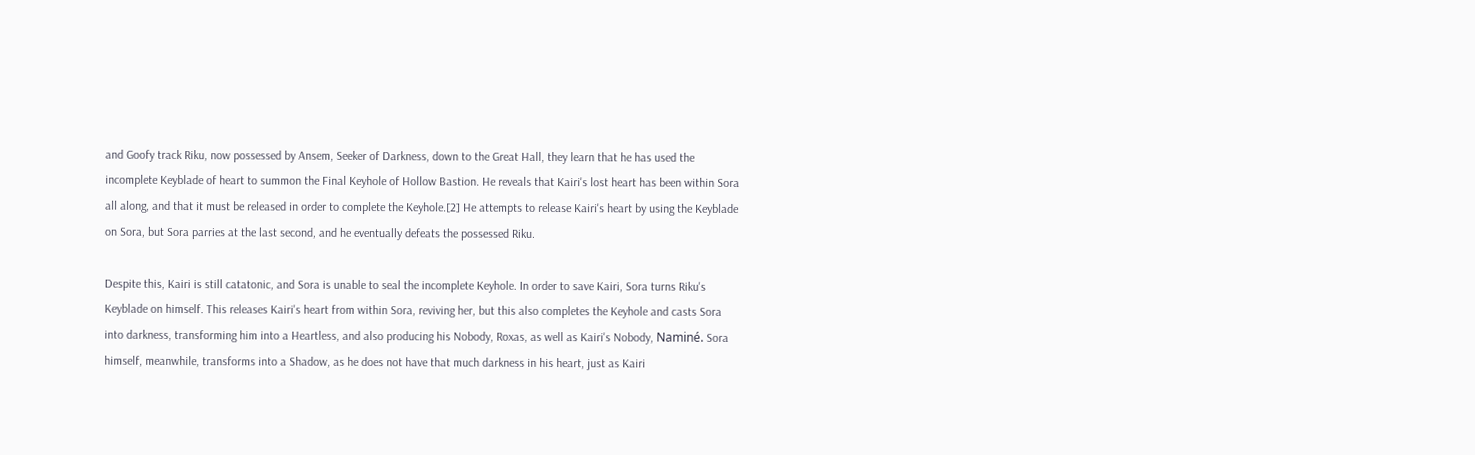and Goofy track Riku, now possessed by Ansem, Seeker of Darkness, down to the Great Hall, they learn that he has used the incomplete Keyblade of heart to summon the Final Keyhole of Hollow Bastion. He reveals that Kairi's lost heart has been within Sora all along, and that it must be released in order to complete the Keyhole.[2] He attempts to release Kairi's heart by using the Keyblade on Sora, but Sora parries at the last second, and he eventually defeats the possessed Riku.

Despite this, Kairi is still catatonic, and Sora is unable to seal the incomplete Keyhole. In order to save Kairi, Sora turns Riku's Keyblade on himself. This releases Kairi's heart from within Sora, reviving her, but this also completes the Keyhole and casts Sora into darkness, transforming him into a Heartless, and also producing his Nobody, Roxas, as well as Kairi's Nobody, Naminé. Sora himself, meanwhile, transforms into a Shadow, as he does not have that much darkness in his heart, just as Kairi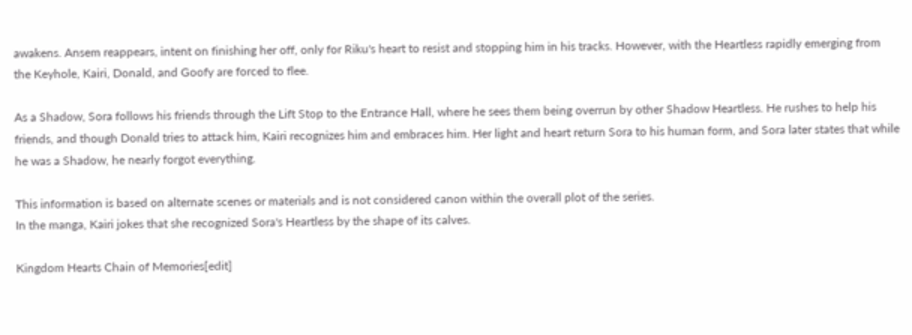awakens. Ansem reappears, intent on finishing her off, only for Riku's heart to resist and stopping him in his tracks. However, with the Heartless rapidly emerging from the Keyhole, Kairi, Donald, and Goofy are forced to flee.

As a Shadow, Sora follows his friends through the Lift Stop to the Entrance Hall, where he sees them being overrun by other Shadow Heartless. He rushes to help his friends, and though Donald tries to attack him, Kairi recognizes him and embraces him. Her light and heart return Sora to his human form, and Sora later states that while he was a Shadow, he nearly forgot everything.

This information is based on alternate scenes or materials and is not considered canon within the overall plot of the series.
In the manga, Kairi jokes that she recognized Sora's Heartless by the shape of its calves.

Kingdom Hearts Chain of Memories[edit]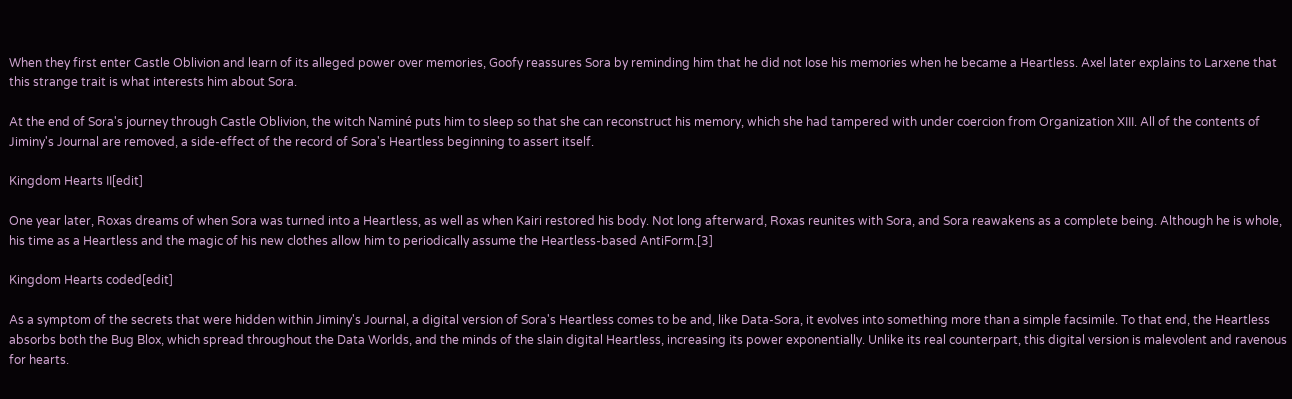When they first enter Castle Oblivion and learn of its alleged power over memories, Goofy reassures Sora by reminding him that he did not lose his memories when he became a Heartless. Axel later explains to Larxene that this strange trait is what interests him about Sora.

At the end of Sora's journey through Castle Oblivion, the witch Naminé puts him to sleep so that she can reconstruct his memory, which she had tampered with under coercion from Organization XIII. All of the contents of Jiminy's Journal are removed, a side-effect of the record of Sora's Heartless beginning to assert itself.

Kingdom Hearts II[edit]

One year later, Roxas dreams of when Sora was turned into a Heartless, as well as when Kairi restored his body. Not long afterward, Roxas reunites with Sora, and Sora reawakens as a complete being. Although he is whole, his time as a Heartless and the magic of his new clothes allow him to periodically assume the Heartless-based AntiForm.[3]

Kingdom Hearts coded[edit]

As a symptom of the secrets that were hidden within Jiminy's Journal, a digital version of Sora's Heartless comes to be and, like Data-Sora, it evolves into something more than a simple facsimile. To that end, the Heartless absorbs both the Bug Blox, which spread throughout the Data Worlds, and the minds of the slain digital Heartless, increasing its power exponentially. Unlike its real counterpart, this digital version is malevolent and ravenous for hearts.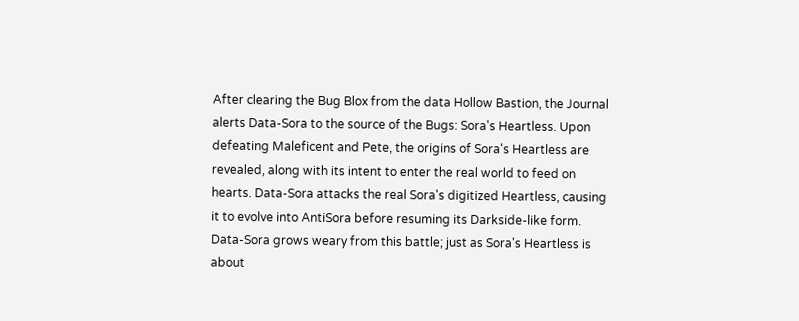After clearing the Bug Blox from the data Hollow Bastion, the Journal alerts Data-Sora to the source of the Bugs: Sora's Heartless. Upon defeating Maleficent and Pete, the origins of Sora's Heartless are revealed, along with its intent to enter the real world to feed on hearts. Data-Sora attacks the real Sora's digitized Heartless, causing it to evolve into AntiSora before resuming its Darkside-like form. Data-Sora grows weary from this battle; just as Sora's Heartless is about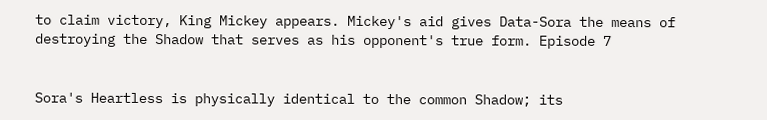to claim victory, King Mickey appears. Mickey's aid gives Data-Sora the means of destroying the Shadow that serves as his opponent's true form. Episode 7


Sora's Heartless is physically identical to the common Shadow; its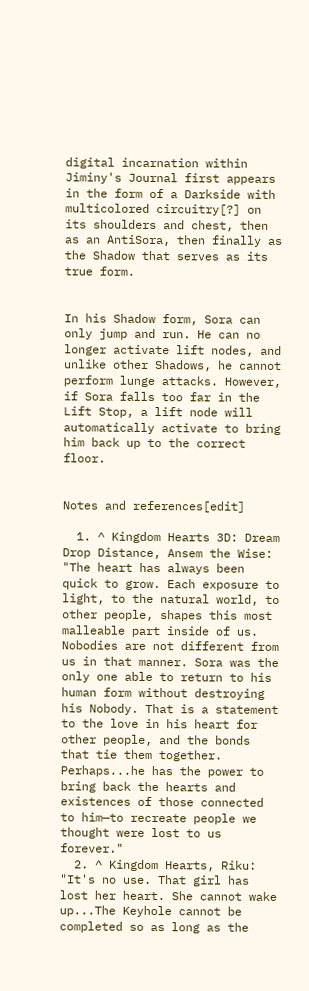digital incarnation within Jiminy's Journal first appears in the form of a Darkside with multicolored circuitry[?] on its shoulders and chest, then as an AntiSora, then finally as the Shadow that serves as its true form.


In his Shadow form, Sora can only jump and run. He can no longer activate lift nodes, and unlike other Shadows, he cannot perform lunge attacks. However, if Sora falls too far in the Lift Stop, a lift node will automatically activate to bring him back up to the correct floor.


Notes and references[edit]

  1. ^ Kingdom Hearts 3D: Dream Drop Distance, Ansem the Wise: "The heart has always been quick to grow. Each exposure to light, to the natural world, to other people, shapes this most malleable part inside of us. Nobodies are not different from us in that manner. Sora was the only one able to return to his human form without destroying his Nobody. That is a statement to the love in his heart for other people, and the bonds that tie them together. Perhaps...he has the power to bring back the hearts and existences of those connected to him—to recreate people we thought were lost to us forever."
  2. ^ Kingdom Hearts, Riku: "It's no use. That girl has lost her heart. She cannot wake up...The Keyhole cannot be completed so as long as the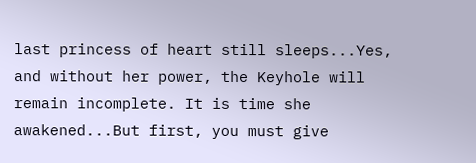last princess of heart still sleeps...Yes, and without her power, the Keyhole will remain incomplete. It is time she awakened...But first, you must give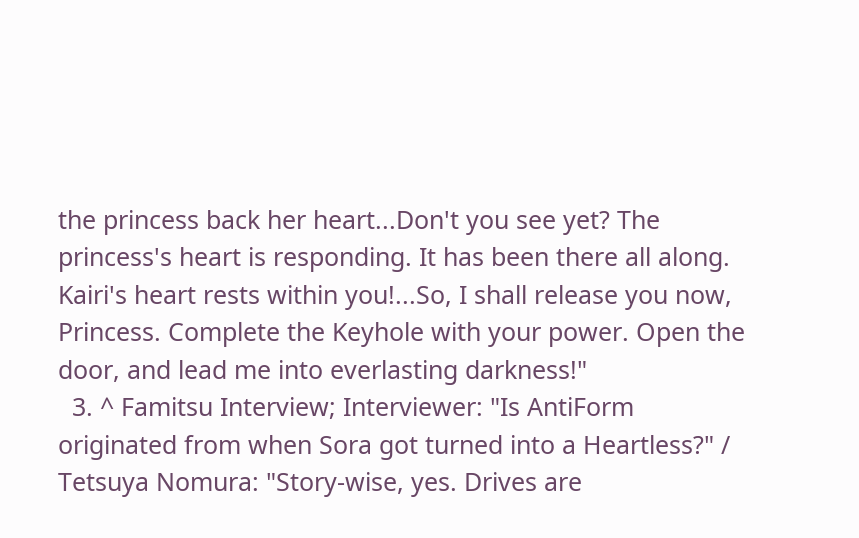the princess back her heart...Don't you see yet? The princess's heart is responding. It has been there all along. Kairi's heart rests within you!...So, I shall release you now, Princess. Complete the Keyhole with your power. Open the door, and lead me into everlasting darkness!"
  3. ^ Famitsu Interview; Interviewer: "Is AntiForm originated from when Sora got turned into a Heartless?" / Tetsuya Nomura: "Story-wise, yes. Drives are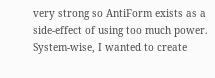very strong so AntiForm exists as a side-effect of using too much power. System-wise, I wanted to create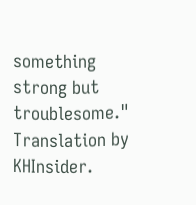something strong but troublesome." Translation by KHInsider.